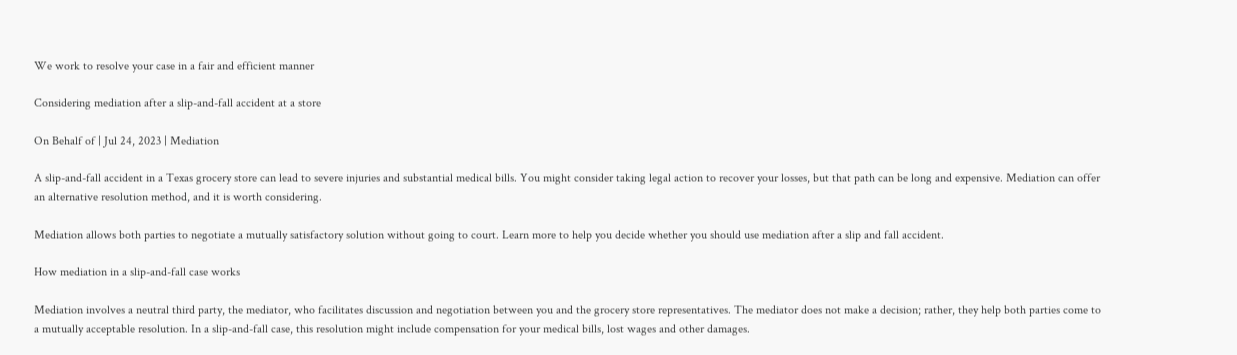We work to resolve your case in a fair and efficient manner

Considering mediation after a slip-and-fall accident at a store

On Behalf of | Jul 24, 2023 | Mediation

A slip-and-fall accident in a Texas grocery store can lead to severe injuries and substantial medical bills. You might consider taking legal action to recover your losses, but that path can be long and expensive. Mediation can offer an alternative resolution method, and it is worth considering.

Mediation allows both parties to negotiate a mutually satisfactory solution without going to court. Learn more to help you decide whether you should use mediation after a slip and fall accident.

How mediation in a slip-and-fall case works

Mediation involves a neutral third party, the mediator, who facilitates discussion and negotiation between you and the grocery store representatives. The mediator does not make a decision; rather, they help both parties come to a mutually acceptable resolution. In a slip-and-fall case, this resolution might include compensation for your medical bills, lost wages and other damages.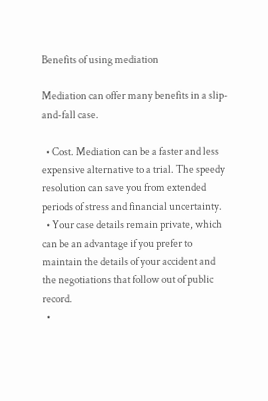Benefits of using mediation

Mediation can offer many benefits in a slip-and-fall case.

  • Cost. Mediation can be a faster and less expensive alternative to a trial. The speedy resolution can save you from extended periods of stress and financial uncertainty.
  • Your case details remain private, which can be an advantage if you prefer to maintain the details of your accident and the negotiations that follow out of public record.
  •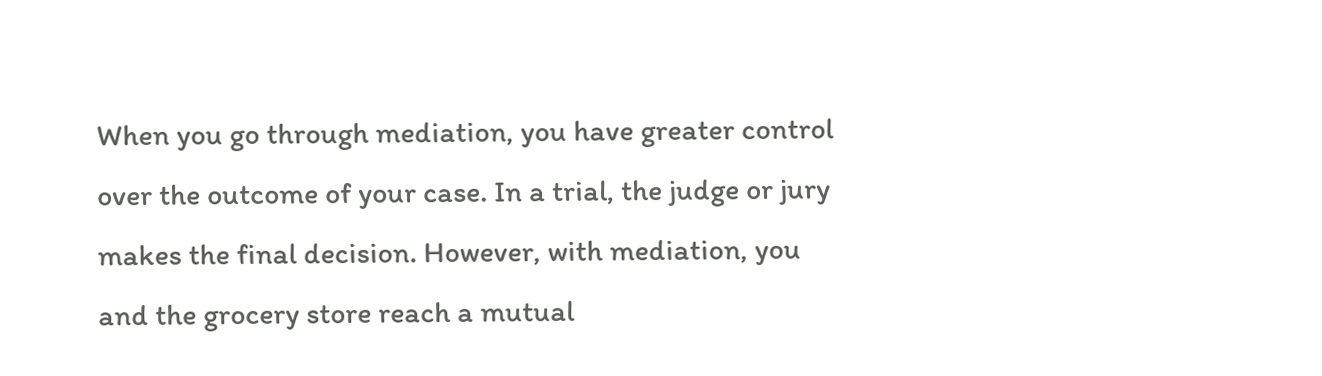When you go through mediation, you have greater control over the outcome of your case. In a trial, the judge or jury makes the final decision. However, with mediation, you and the grocery store reach a mutual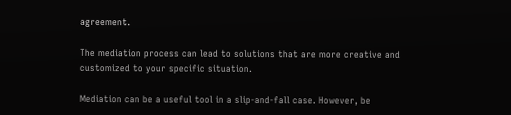agreement.

The mediation process can lead to solutions that are more creative and customized to your specific situation.

Mediation can be a useful tool in a slip-and-fall case. However, be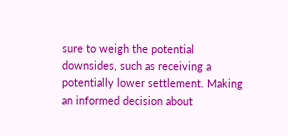sure to weigh the potential downsides, such as receiving a potentially lower settlement. Making an informed decision about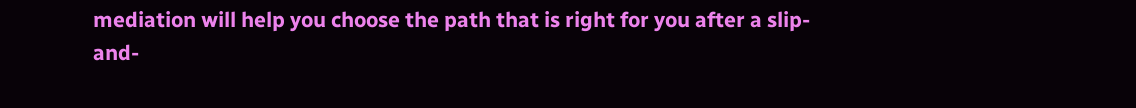mediation will help you choose the path that is right for you after a slip-and-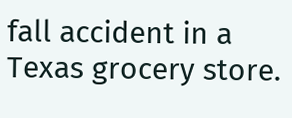fall accident in a Texas grocery store.